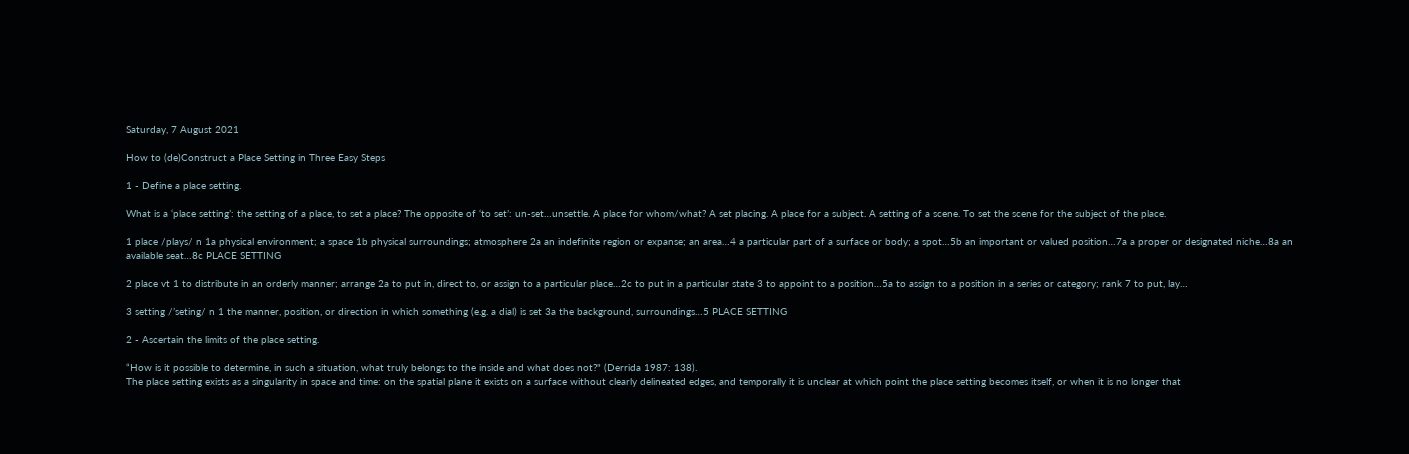Saturday, 7 August 2021

How to (de)Construct a Place Setting in Three Easy Steps

1 - Define a place setting.

What is a ‘place setting’: the setting of a place, to set a place? The opposite of ‘to set’: un-set…unsettle. A place for whom/what? A set placing. A place for a subject. A setting of a scene. To set the scene for the subject of the place.

1 place /plays/ n 1a physical environment; a space 1b physical surroundings; atmosphere 2a an indefinite region or expanse; an area…4 a particular part of a surface or body; a spot…5b an important or valued position…7a a proper or designated niche…8a an available seat…8c PLACE SETTING

2 place vt 1 to distribute in an orderly manner; arrange 2a to put in, direct to, or assign to a particular place…2c to put in a particular state 3 to appoint to a position…5a to assign to a position in a series or category; rank 7 to put, lay…

3 setting /’seting/ n 1 the manner, position, or direction in which something (e.g. a dial) is set 3a the background, surroundings…5 PLACE SETTING

2 - Ascertain the limits of the place setting.

“How is it possible to determine, in such a situation, what truly belongs to the inside and what does not?" (Derrida 1987: 138).
The place setting exists as a singularity in space and time: on the spatial plane it exists on a surface without clearly delineated edges, and temporally it is unclear at which point the place setting becomes itself, or when it is no longer that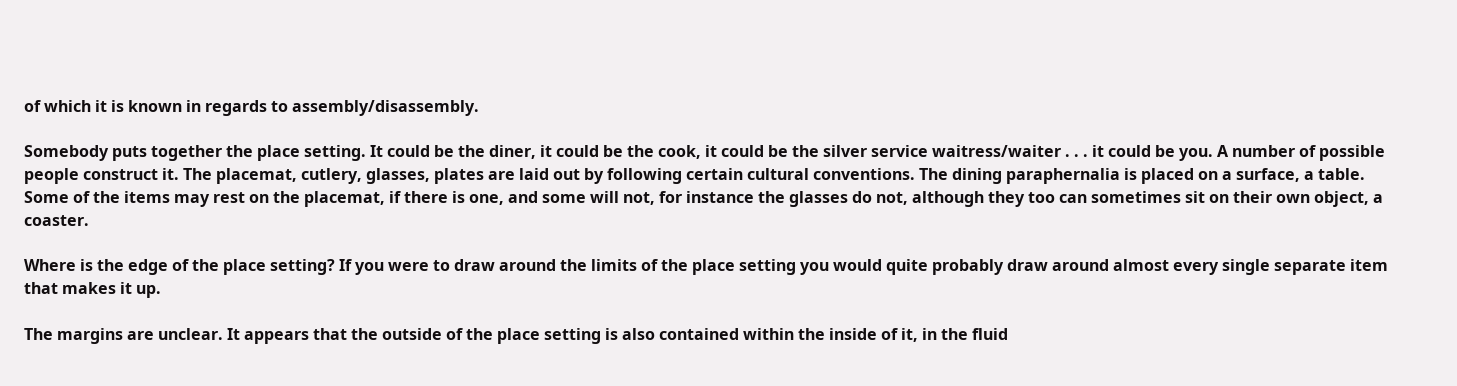of which it is known in regards to assembly/disassembly.

Somebody puts together the place setting. It could be the diner, it could be the cook, it could be the silver service waitress/waiter . . . it could be you. A number of possible people construct it. The placemat, cutlery, glasses, plates are laid out by following certain cultural conventions. The dining paraphernalia is placed on a surface, a table. Some of the items may rest on the placemat, if there is one, and some will not, for instance the glasses do not, although they too can sometimes sit on their own object, a coaster.

Where is the edge of the place setting? If you were to draw around the limits of the place setting you would quite probably draw around almost every single separate item that makes it up.

The margins are unclear. It appears that the outside of the place setting is also contained within the inside of it, in the fluid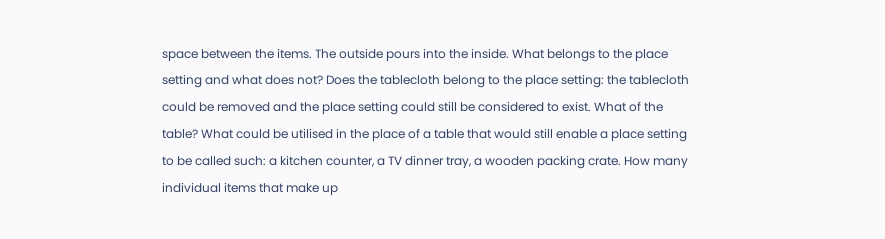space between the items. The outside pours into the inside. What belongs to the place setting and what does not? Does the tablecloth belong to the place setting: the tablecloth could be removed and the place setting could still be considered to exist. What of the table? What could be utilised in the place of a table that would still enable a place setting to be called such: a kitchen counter, a TV dinner tray, a wooden packing crate. How many individual items that make up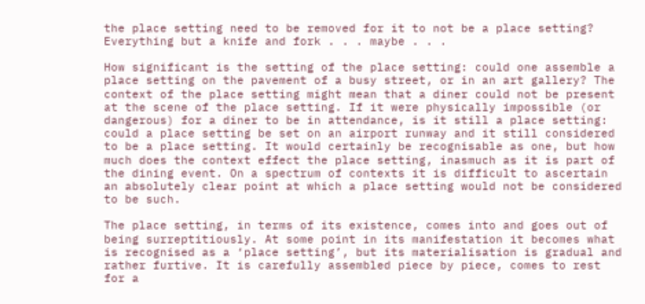the place setting need to be removed for it to not be a place setting? Everything but a knife and fork . . . maybe . . .

How significant is the setting of the place setting: could one assemble a place setting on the pavement of a busy street, or in an art gallery? The context of the place setting might mean that a diner could not be present at the scene of the place setting. If it were physically impossible (or dangerous) for a diner to be in attendance, is it still a place setting: could a place setting be set on an airport runway and it still considered to be a place setting. It would certainly be recognisable as one, but how much does the context effect the place setting, inasmuch as it is part of the dining event. On a spectrum of contexts it is difficult to ascertain an absolutely clear point at which a place setting would not be considered to be such.

The place setting, in terms of its existence, comes into and goes out of being surreptitiously. At some point in its manifestation it becomes what is recognised as a ‘place setting’, but its materialisation is gradual and rather furtive. It is carefully assembled piece by piece, comes to rest for a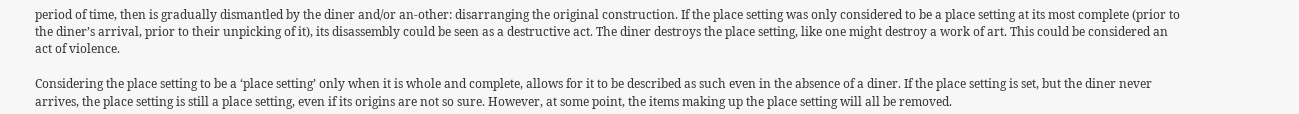period of time, then is gradually dismantled by the diner and/or an-other: disarranging the original construction. If the place setting was only considered to be a place setting at its most complete (prior to the diner’s arrival, prior to their unpicking of it), its disassembly could be seen as a destructive act. The diner destroys the place setting, like one might destroy a work of art. This could be considered an act of violence.

Considering the place setting to be a ‘place setting’ only when it is whole and complete, allows for it to be described as such even in the absence of a diner. If the place setting is set, but the diner never arrives, the place setting is still a place setting, even if its origins are not so sure. However, at some point, the items making up the place setting will all be removed.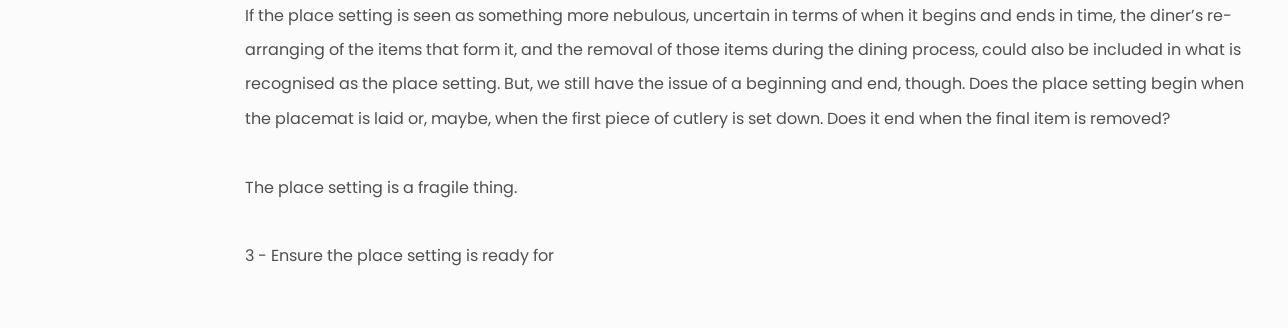If the place setting is seen as something more nebulous, uncertain in terms of when it begins and ends in time, the diner’s re-arranging of the items that form it, and the removal of those items during the dining process, could also be included in what is recognised as the place setting. But, we still have the issue of a beginning and end, though. Does the place setting begin when the placemat is laid or, maybe, when the first piece of cutlery is set down. Does it end when the final item is removed?

The place setting is a fragile thing.

3 - Ensure the place setting is ready for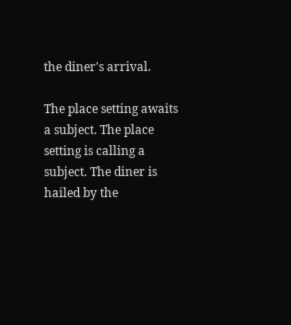the diner's arrival.

The place setting awaits a subject. The place setting is calling a subject. The diner is hailed by the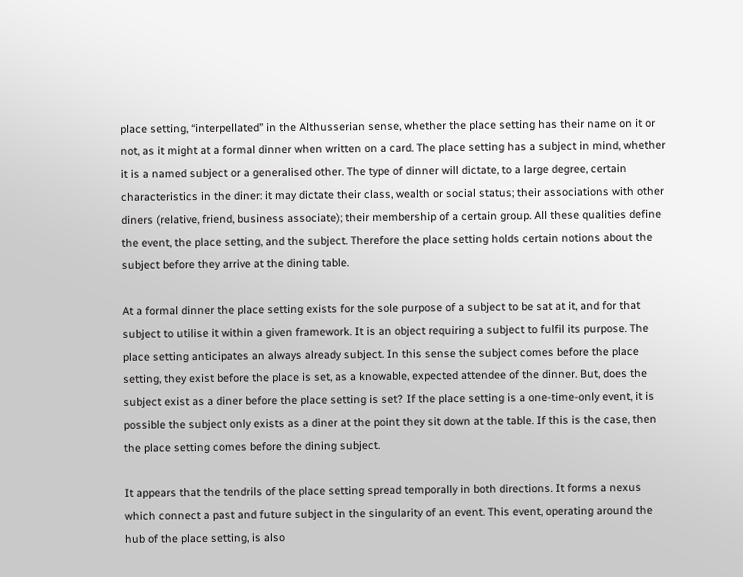place setting, “interpellated” in the Althusserian sense, whether the place setting has their name on it or not, as it might at a formal dinner when written on a card. The place setting has a subject in mind, whether it is a named subject or a generalised other. The type of dinner will dictate, to a large degree, certain characteristics in the diner: it may dictate their class, wealth or social status; their associations with other diners (relative, friend, business associate); their membership of a certain group. All these qualities define the event, the place setting, and the subject. Therefore the place setting holds certain notions about the subject before they arrive at the dining table.

At a formal dinner the place setting exists for the sole purpose of a subject to be sat at it, and for that subject to utilise it within a given framework. It is an object requiring a subject to fulfil its purpose. The place setting anticipates an always already subject. In this sense the subject comes before the place setting, they exist before the place is set, as a knowable, expected attendee of the dinner. But, does the subject exist as a diner before the place setting is set? If the place setting is a one-time-only event, it is possible the subject only exists as a diner at the point they sit down at the table. If this is the case, then the place setting comes before the dining subject.

It appears that the tendrils of the place setting spread temporally in both directions. It forms a nexus which connect a past and future subject in the singularity of an event. This event, operating around the hub of the place setting, is also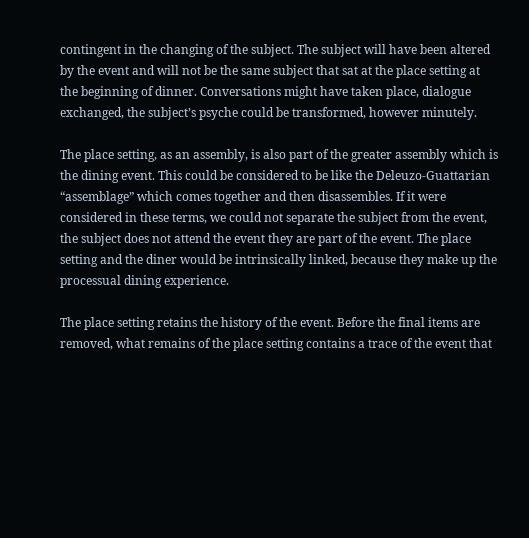contingent in the changing of the subject. The subject will have been altered by the event and will not be the same subject that sat at the place setting at the beginning of dinner. Conversations might have taken place, dialogue exchanged, the subject’s psyche could be transformed, however minutely.

The place setting, as an assembly, is also part of the greater assembly which is the dining event. This could be considered to be like the Deleuzo-Guattarian “assemblage” which comes together and then disassembles. If it were considered in these terms, we could not separate the subject from the event, the subject does not attend the event they are part of the event. The place setting and the diner would be intrinsically linked, because they make up the processual dining experience.

The place setting retains the history of the event. Before the final items are removed, what remains of the place setting contains a trace of the event that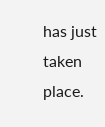has just taken place.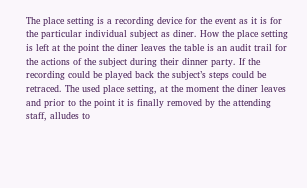The place setting is a recording device for the event as it is for the particular individual subject as diner. How the place setting is left at the point the diner leaves the table is an audit trail for the actions of the subject during their dinner party. If the recording could be played back the subject’s steps could be retraced. The used place setting, at the moment the diner leaves and prior to the point it is finally removed by the attending staff, alludes to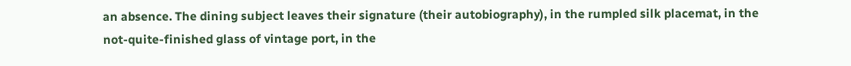an absence. The dining subject leaves their signature (their autobiography), in the rumpled silk placemat, in the not-quite-finished glass of vintage port, in the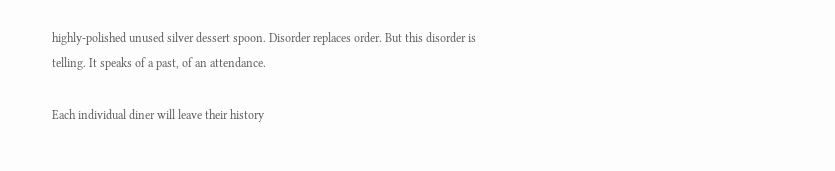highly-polished unused silver dessert spoon. Disorder replaces order. But this disorder is telling. It speaks of a past, of an attendance.

Each individual diner will leave their history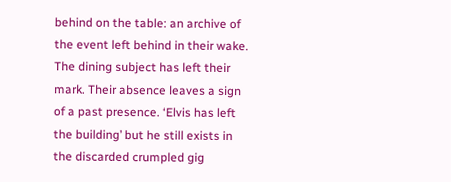behind on the table: an archive of the event left behind in their wake. The dining subject has left their mark. Their absence leaves a sign of a past presence. ‘Elvis has left the building’ but he still exists in the discarded crumpled gig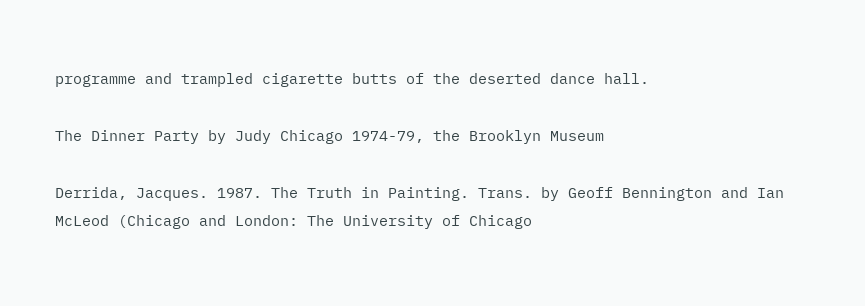programme and trampled cigarette butts of the deserted dance hall.

The Dinner Party by Judy Chicago 1974-79, the Brooklyn Museum

Derrida, Jacques. 1987. The Truth in Painting. Trans. by Geoff Bennington and Ian McLeod (Chicago and London: The University of Chicago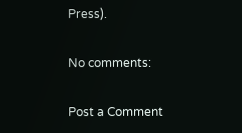Press).

No comments:

Post a Comment